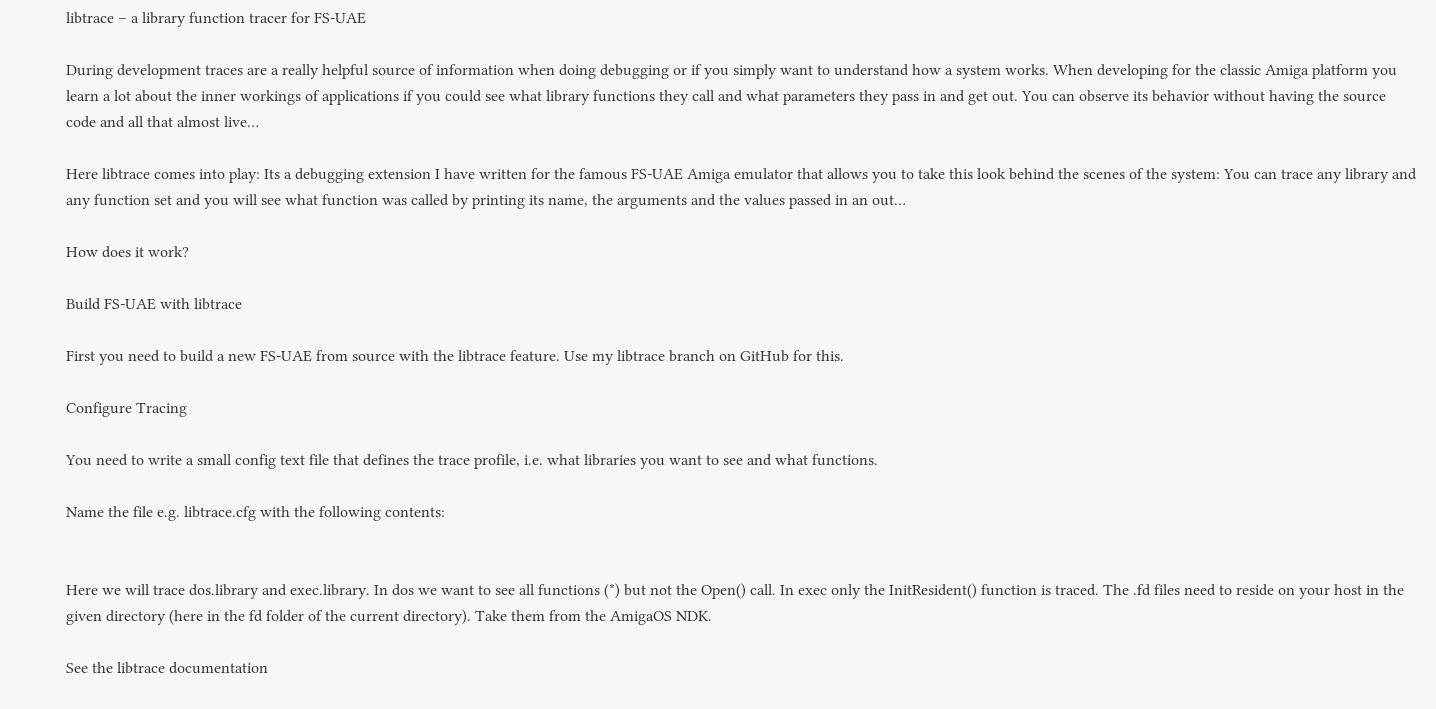libtrace – a library function tracer for FS-UAE

During development traces are a really helpful source of information when doing debugging or if you simply want to understand how a system works. When developing for the classic Amiga platform you learn a lot about the inner workings of applications if you could see what library functions they call and what parameters they pass in and get out. You can observe its behavior without having the source code and all that almost live…

Here libtrace comes into play: Its a debugging extension I have written for the famous FS-UAE Amiga emulator that allows you to take this look behind the scenes of the system: You can trace any library and any function set and you will see what function was called by printing its name, the arguments and the values passed in an out…

How does it work?

Build FS-UAE with libtrace

First you need to build a new FS-UAE from source with the libtrace feature. Use my libtrace branch on GitHub for this.

Configure Tracing

You need to write a small config text file that defines the trace profile, i.e. what libraries you want to see and what functions.

Name the file e.g. libtrace.cfg with the following contents:


Here we will trace dos.library and exec.library. In dos we want to see all functions (*) but not the Open() call. In exec only the InitResident() function is traced. The .fd files need to reside on your host in the given directory (here in the fd folder of the current directory). Take them from the AmigaOS NDK.

See the libtrace documentation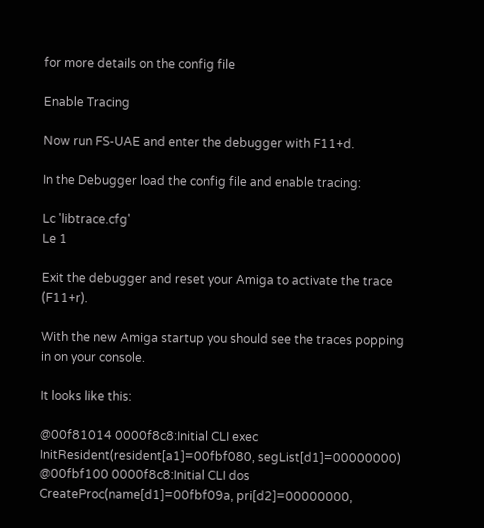for more details on the config file

Enable Tracing

Now run FS-UAE and enter the debugger with F11+d.

In the Debugger load the config file and enable tracing:

Lc 'libtrace.cfg'
Le 1

Exit the debugger and reset your Amiga to activate the trace (F11+r).

With the new Amiga startup you should see the traces popping in on your console.

It looks like this:

@00f81014 0000f8c8:Initial CLI exec InitResident(resident[a1]=00fbf080, segList[d1]=00000000)
@00fbf100 0000f8c8:Initial CLI dos CreateProc(name[d1]=00fbf09a, pri[d2]=00000000,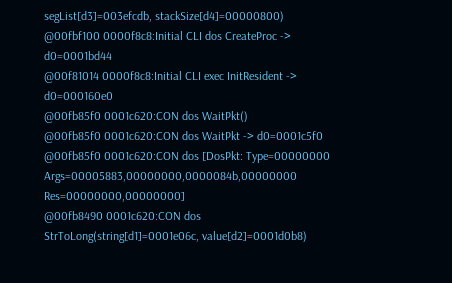segList[d3]=003efcdb, stackSize[d4]=00000800)
@00fbf100 0000f8c8:Initial CLI dos CreateProc -> d0=0001bd44
@00f81014 0000f8c8:Initial CLI exec InitResident -> d0=000160e0
@00fb85f0 0001c620:CON dos WaitPkt()
@00fb85f0 0001c620:CON dos WaitPkt -> d0=0001c5f0
@00fb85f0 0001c620:CON dos [DosPkt: Type=00000000 Args=00005883,00000000,0000084b,00000000 Res=00000000,00000000]
@00fb8490 0001c620:CON dos StrToLong(string[d1]=0001e06c, value[d2]=0001d0b8)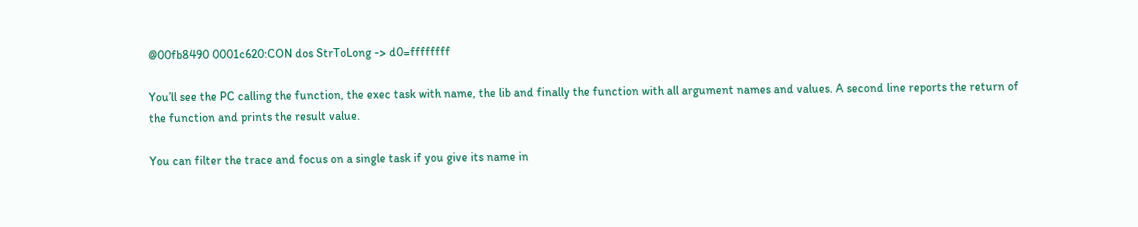@00fb8490 0001c620:CON dos StrToLong -> d0=ffffffff

You’ll see the PC calling the function, the exec task with name, the lib and finally the function with all argument names and values. A second line reports the return of the function and prints the result value.

You can filter the trace and focus on a single task if you give its name in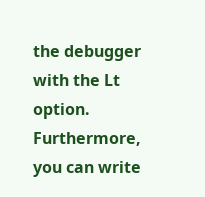the debugger with the Lt option. Furthermore, you can write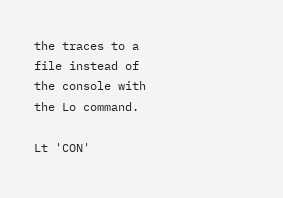the traces to a file instead of the console with the Lo command.

Lt 'CON'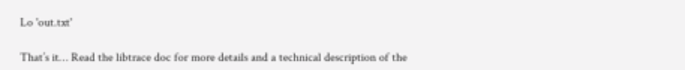Lo 'out.txt'

That’s it… Read the libtrace doc for more details and a technical description of the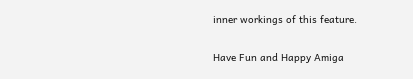inner workings of this feature.

Have Fun and Happy Amiga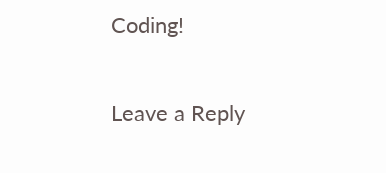Coding!

Leave a Reply